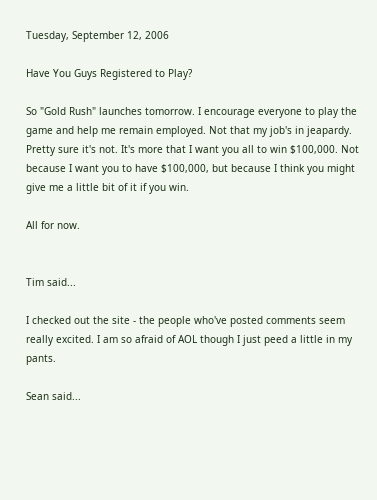Tuesday, September 12, 2006

Have You Guys Registered to Play?

So "Gold Rush" launches tomorrow. I encourage everyone to play the game and help me remain employed. Not that my job's in jeapardy. Pretty sure it's not. It's more that I want you all to win $100,000. Not because I want you to have $100,000, but because I think you might give me a little bit of it if you win.

All for now.


Tim said...

I checked out the site - the people who've posted comments seem really excited. I am so afraid of AOL though I just peed a little in my pants.

Sean said...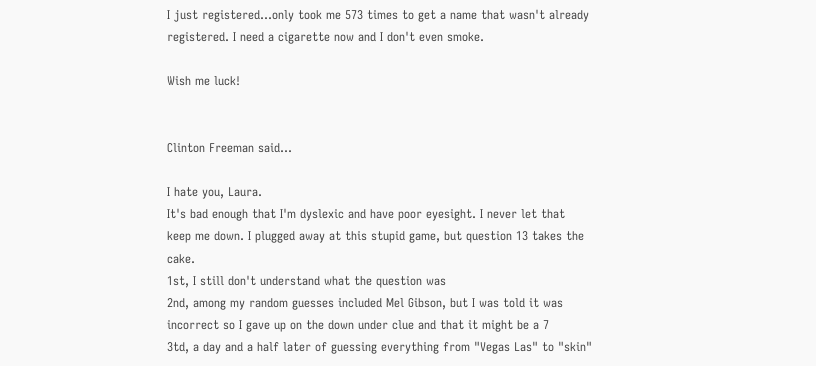I just registered...only took me 573 times to get a name that wasn't already registered. I need a cigarette now and I don't even smoke.

Wish me luck!


Clinton Freeman said...

I hate you, Laura.
It's bad enough that I'm dyslexic and have poor eyesight. I never let that keep me down. I plugged away at this stupid game, but question 13 takes the cake.
1st, I still don't understand what the question was
2nd, among my random guesses included Mel Gibson, but I was told it was incorrect so I gave up on the down under clue and that it might be a 7
3td, a day and a half later of guessing everything from "Vegas Las" to "skin"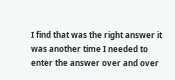I find that was the right answer it was another time I needed to enter the answer over and over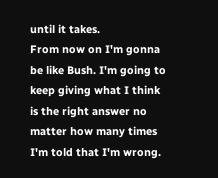until it takes.
From now on I'm gonna be like Bush. I'm going to keep giving what I think is the right answer no matter how many times I'm told that I'm wrong.